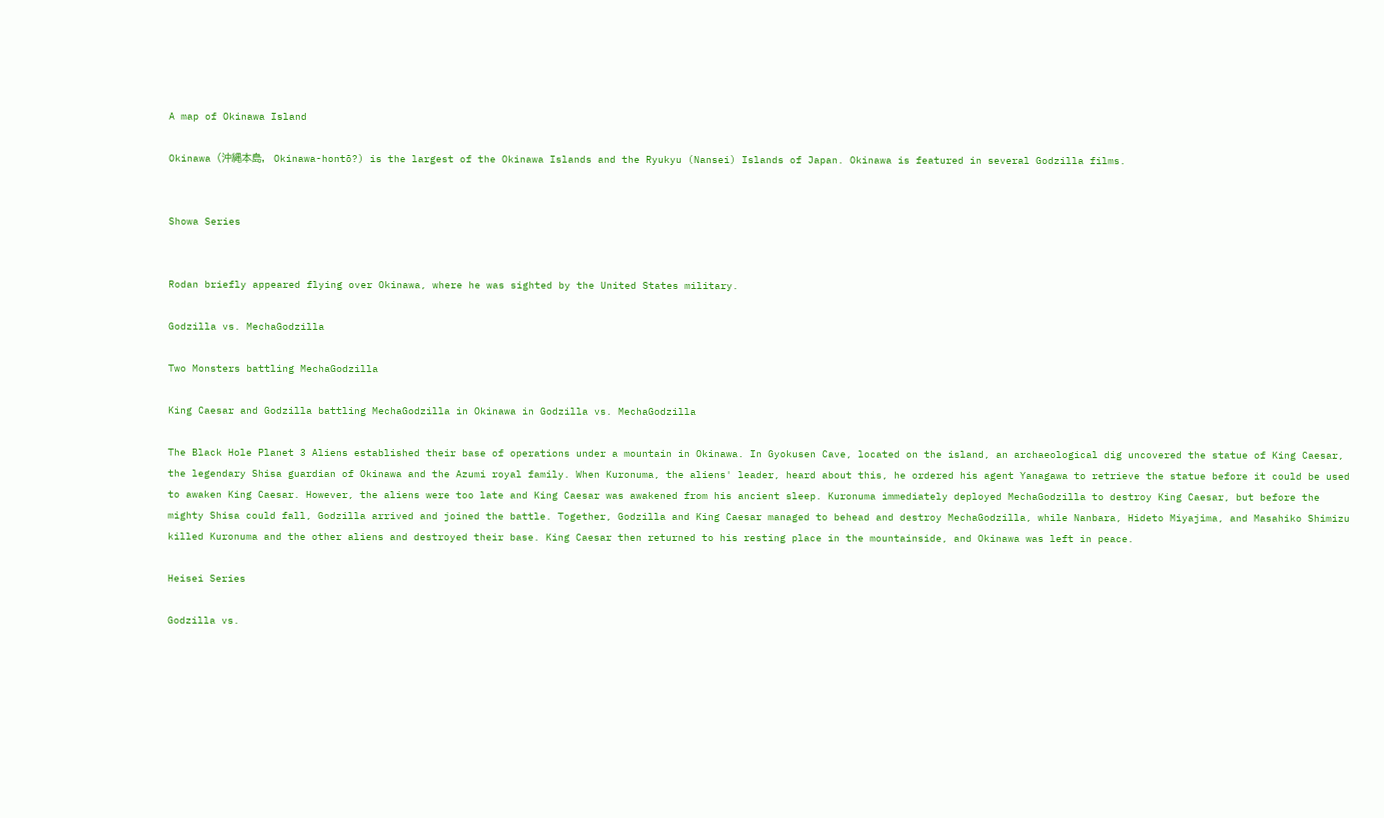A map of Okinawa Island

Okinawa (沖縄本島,   Okinawa-hontō?) is the largest of the Okinawa Islands and the Ryukyu (Nansei) Islands of Japan. Okinawa is featured in several Godzilla films.


Showa Series


Rodan briefly appeared flying over Okinawa, where he was sighted by the United States military.

Godzilla vs. MechaGodzilla

Two Monsters battling MechaGodzilla

King Caesar and Godzilla battling MechaGodzilla in Okinawa in Godzilla vs. MechaGodzilla

The Black Hole Planet 3 Aliens established their base of operations under a mountain in Okinawa. In Gyokusen Cave, located on the island, an archaeological dig uncovered the statue of King Caesar, the legendary Shisa guardian of Okinawa and the Azumi royal family. When Kuronuma, the aliens' leader, heard about this, he ordered his agent Yanagawa to retrieve the statue before it could be used to awaken King Caesar. However, the aliens were too late and King Caesar was awakened from his ancient sleep. Kuronuma immediately deployed MechaGodzilla to destroy King Caesar, but before the mighty Shisa could fall, Godzilla arrived and joined the battle. Together, Godzilla and King Caesar managed to behead and destroy MechaGodzilla, while Nanbara, Hideto Miyajima, and Masahiko Shimizu killed Kuronuma and the other aliens and destroyed their base. King Caesar then returned to his resting place in the mountainside, and Okinawa was left in peace.

Heisei Series

Godzilla vs.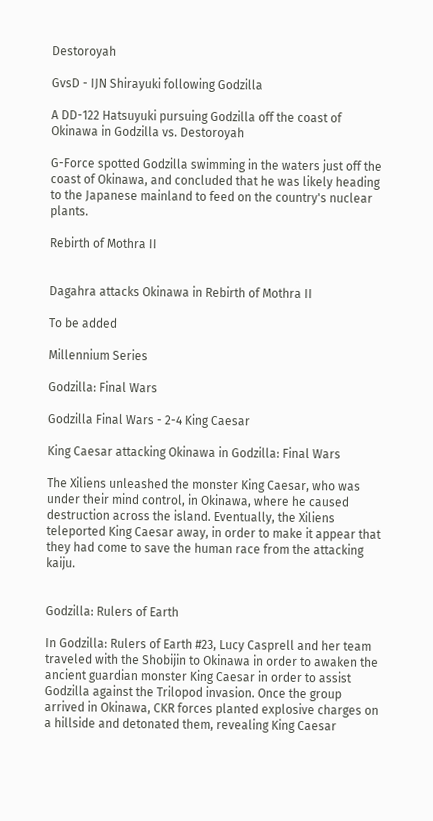Destoroyah

GvsD - IJN Shirayuki following Godzilla

A DD-122 Hatsuyuki pursuing Godzilla off the coast of Okinawa in Godzilla vs. Destoroyah

G-Force spotted Godzilla swimming in the waters just off the coast of Okinawa, and concluded that he was likely heading to the Japanese mainland to feed on the country's nuclear plants.

Rebirth of Mothra II


Dagahra attacks Okinawa in Rebirth of Mothra II

To be added

Millennium Series

Godzilla: Final Wars

Godzilla Final Wars - 2-4 King Caesar

King Caesar attacking Okinawa in Godzilla: Final Wars

The Xiliens unleashed the monster King Caesar, who was under their mind control, in Okinawa, where he caused destruction across the island. Eventually, the Xiliens teleported King Caesar away, in order to make it appear that they had come to save the human race from the attacking kaiju.


Godzilla: Rulers of Earth

In Godzilla: Rulers of Earth #23, Lucy Casprell and her team traveled with the Shobijin to Okinawa in order to awaken the ancient guardian monster King Caesar in order to assist Godzilla against the Trilopod invasion. Once the group arrived in Okinawa, CKR forces planted explosive charges on a hillside and detonated them, revealing King Caesar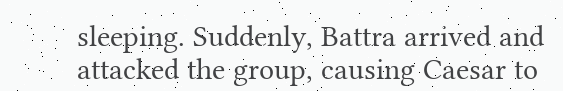sleeping. Suddenly, Battra arrived and attacked the group, causing Caesar to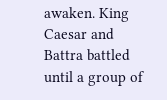awaken. King Caesar and Battra battled until a group of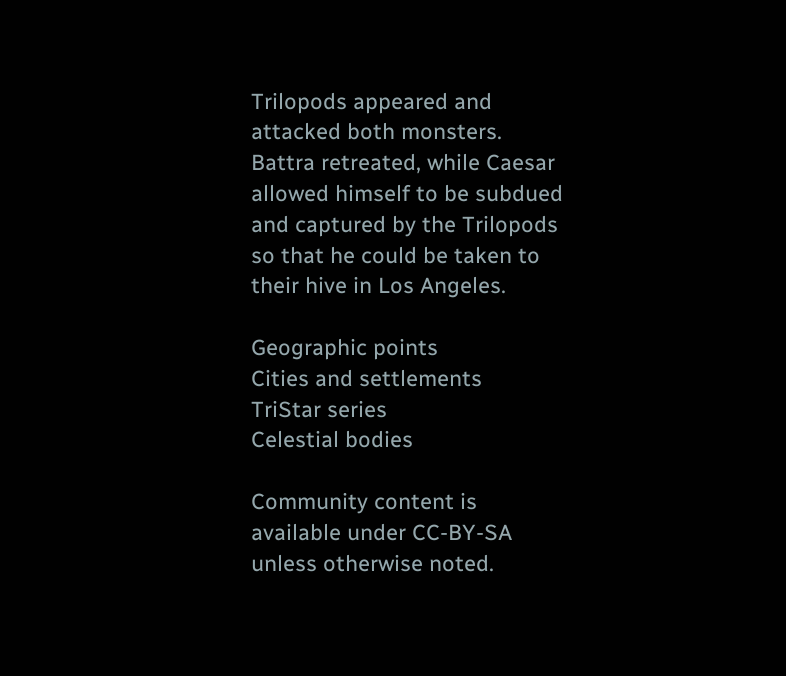Trilopods appeared and attacked both monsters. Battra retreated, while Caesar allowed himself to be subdued and captured by the Trilopods so that he could be taken to their hive in Los Angeles.

Geographic points
Cities and settlements
TriStar series
Celestial bodies

Community content is available under CC-BY-SA unless otherwise noted.